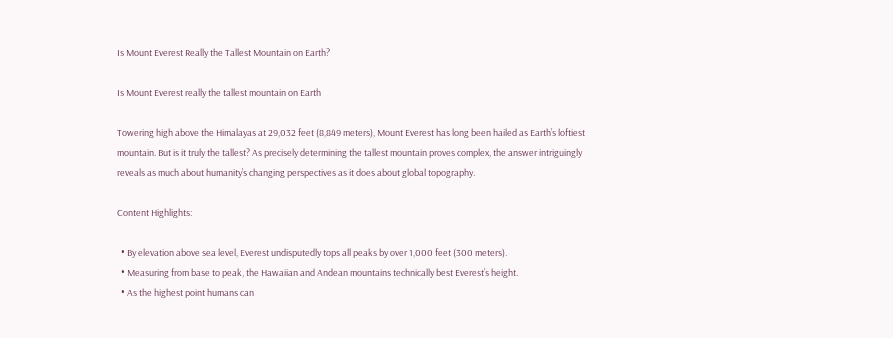Is Mount Everest Really the Tallest Mountain on Earth?

Is Mount Everest really the tallest mountain on Earth

Towering high above the Himalayas at 29,032 feet (8,849 meters), Mount Everest has long been hailed as Earth’s loftiest mountain. But is it truly the tallest? As precisely determining the tallest mountain proves complex, the answer intriguingly reveals as much about humanity’s changing perspectives as it does about global topography.

Content Highlights:

  • By elevation above sea level, Everest undisputedly tops all peaks by over 1,000 feet (300 meters).
  • Measuring from base to peak, the Hawaiian and Andean mountains technically best Everest’s height.
  • As the highest point humans can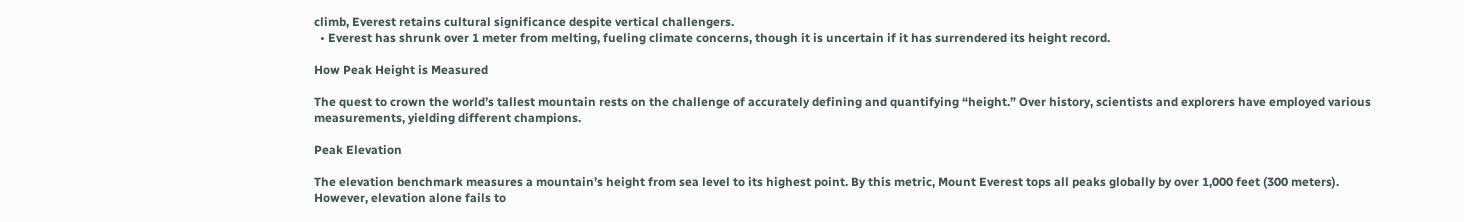climb, Everest retains cultural significance despite vertical challengers.
  • Everest has shrunk over 1 meter from melting, fueling climate concerns, though it is uncertain if it has surrendered its height record.

How Peak Height is Measured

The quest to crown the world’s tallest mountain rests on the challenge of accurately defining and quantifying “height.” Over history, scientists and explorers have employed various measurements, yielding different champions.

Peak Elevation

The elevation benchmark measures a mountain’s height from sea level to its highest point. By this metric, Mount Everest tops all peaks globally by over 1,000 feet (300 meters). However, elevation alone fails to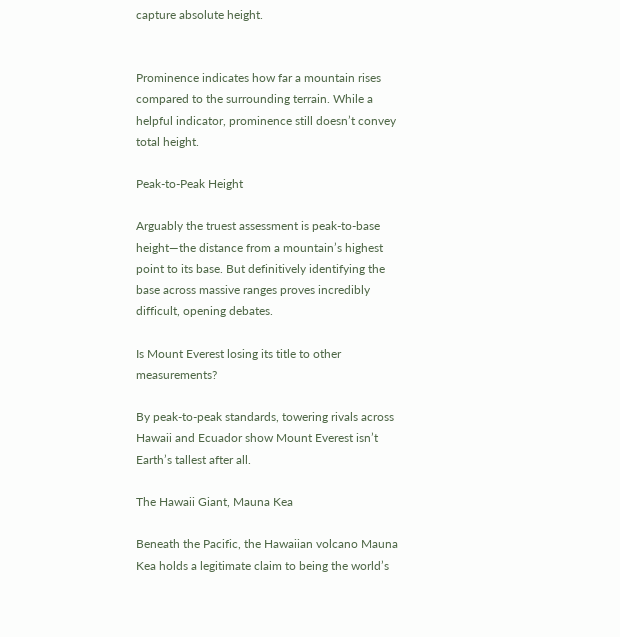capture absolute height.


Prominence indicates how far a mountain rises compared to the surrounding terrain. While a helpful indicator, prominence still doesn’t convey total height.

Peak-to-Peak Height

Arguably the truest assessment is peak-to-base height—the distance from a mountain’s highest point to its base. But definitively identifying the base across massive ranges proves incredibly difficult, opening debates.

Is Mount Everest losing its title to other measurements?

By peak-to-peak standards, towering rivals across Hawaii and Ecuador show Mount Everest isn’t Earth’s tallest after all.

The Hawaii Giant, Mauna Kea

Beneath the Pacific, the Hawaiian volcano Mauna Kea holds a legitimate claim to being the world’s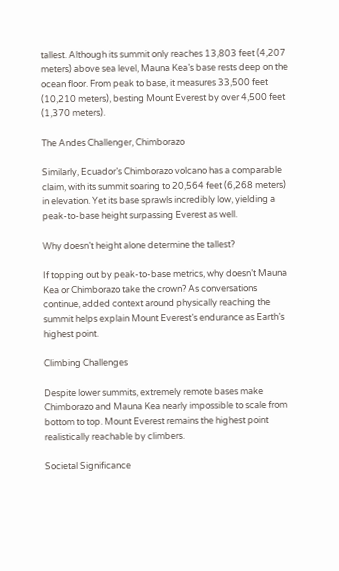tallest. Although its summit only reaches 13,803 feet (4,207 meters) above sea level, Mauna Kea’s base rests deep on the ocean floor. From peak to base, it measures 33,500 feet (10,210 meters), besting Mount Everest by over 4,500 feet (1,370 meters).

The Andes Challenger, Chimborazo

Similarly, Ecuador’s Chimborazo volcano has a comparable claim, with its summit soaring to 20,564 feet (6,268 meters) in elevation. Yet its base sprawls incredibly low, yielding a peak-to-base height surpassing Everest as well.

Why doesn’t height alone determine the tallest?

If topping out by peak-to-base metrics, why doesn’t Mauna Kea or Chimborazo take the crown? As conversations continue, added context around physically reaching the summit helps explain Mount Everest’s endurance as Earth’s highest point.

Climbing Challenges

Despite lower summits, extremely remote bases make Chimborazo and Mauna Kea nearly impossible to scale from bottom to top. Mount Everest remains the highest point realistically reachable by climbers.

Societal Significance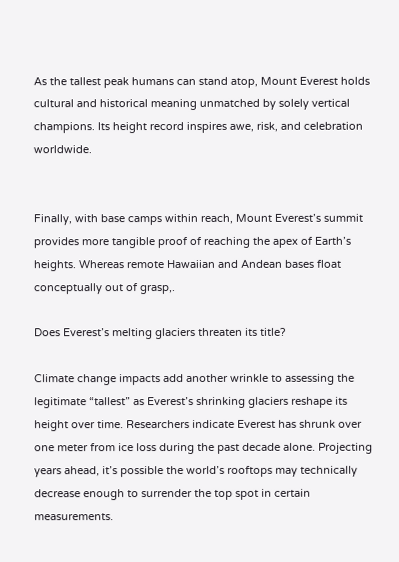As the tallest peak humans can stand atop, Mount Everest holds cultural and historical meaning unmatched by solely vertical champions. Its height record inspires awe, risk, and celebration worldwide.


Finally, with base camps within reach, Mount Everest’s summit provides more tangible proof of reaching the apex of Earth’s heights. Whereas remote Hawaiian and Andean bases float conceptually out of grasp,.

Does Everest’s melting glaciers threaten its title?

Climate change impacts add another wrinkle to assessing the legitimate “tallest” as Everest’s shrinking glaciers reshape its height over time. Researchers indicate Everest has shrunk over one meter from ice loss during the past decade alone. Projecting years ahead, it’s possible the world’s rooftops may technically decrease enough to surrender the top spot in certain measurements.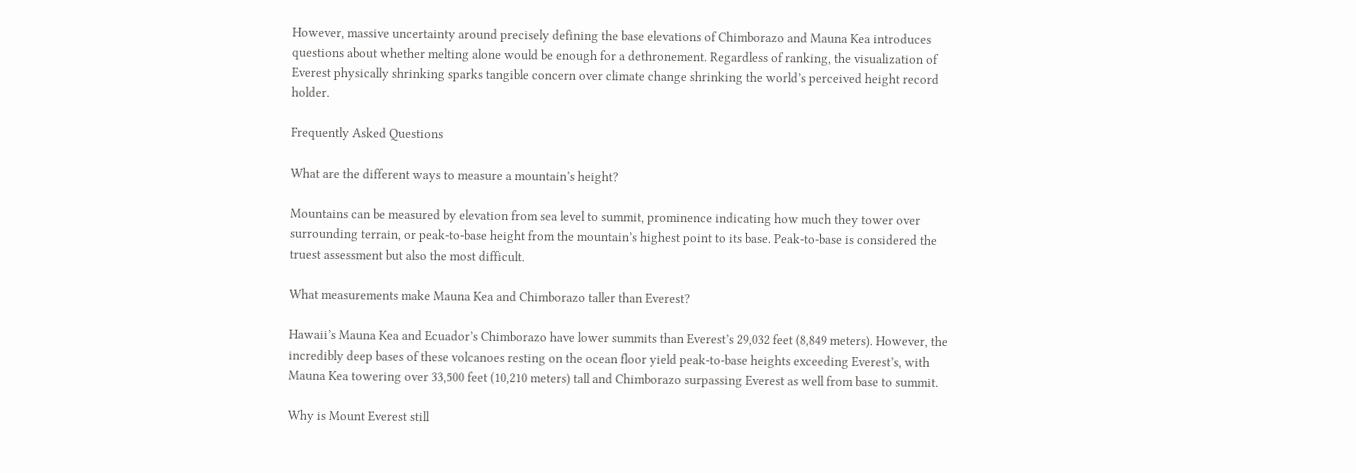However, massive uncertainty around precisely defining the base elevations of Chimborazo and Mauna Kea introduces questions about whether melting alone would be enough for a dethronement. Regardless of ranking, the visualization of Everest physically shrinking sparks tangible concern over climate change shrinking the world’s perceived height record holder.

Frequently Asked Questions

What are the different ways to measure a mountain’s height?

Mountains can be measured by elevation from sea level to summit, prominence indicating how much they tower over surrounding terrain, or peak-to-base height from the mountain’s highest point to its base. Peak-to-base is considered the truest assessment but also the most difficult.

What measurements make Mauna Kea and Chimborazo taller than Everest?

Hawaii’s Mauna Kea and Ecuador’s Chimborazo have lower summits than Everest’s 29,032 feet (8,849 meters). However, the incredibly deep bases of these volcanoes resting on the ocean floor yield peak-to-base heights exceeding Everest’s, with Mauna Kea towering over 33,500 feet (10,210 meters) tall and Chimborazo surpassing Everest as well from base to summit.

Why is Mount Everest still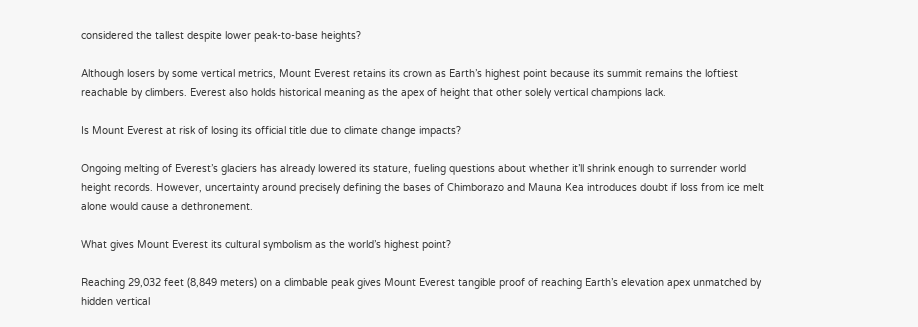considered the tallest despite lower peak-to-base heights?

Although losers by some vertical metrics, Mount Everest retains its crown as Earth’s highest point because its summit remains the loftiest reachable by climbers. Everest also holds historical meaning as the apex of height that other solely vertical champions lack.

Is Mount Everest at risk of losing its official title due to climate change impacts?

Ongoing melting of Everest’s glaciers has already lowered its stature, fueling questions about whether it’ll shrink enough to surrender world height records. However, uncertainty around precisely defining the bases of Chimborazo and Mauna Kea introduces doubt if loss from ice melt alone would cause a dethronement.

What gives Mount Everest its cultural symbolism as the world’s highest point?

Reaching 29,032 feet (8,849 meters) on a climbable peak gives Mount Everest tangible proof of reaching Earth’s elevation apex unmatched by hidden vertical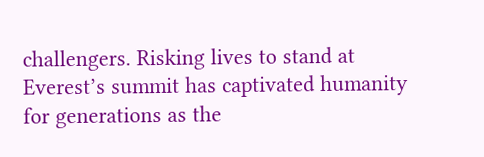challengers. Risking lives to stand at Everest’s summit has captivated humanity for generations as the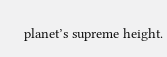planet’s supreme height.